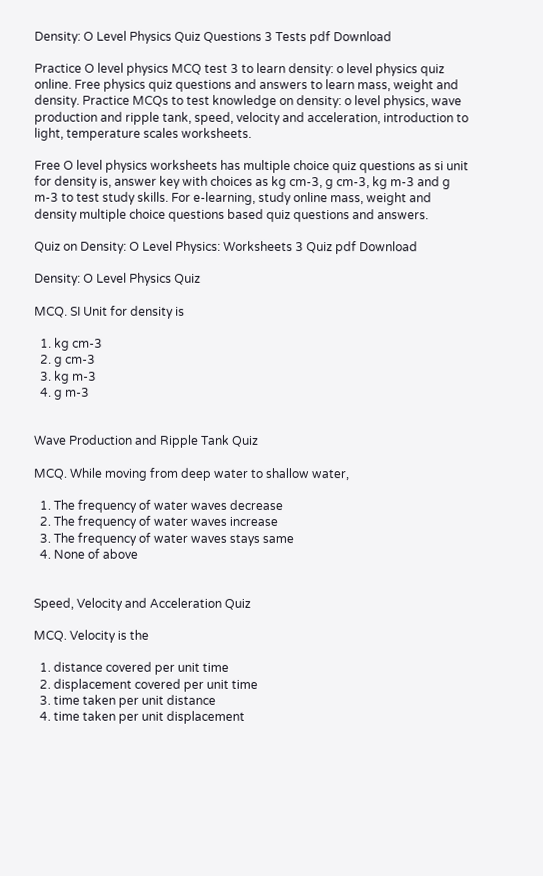Density: O Level Physics Quiz Questions 3 Tests pdf Download

Practice O level physics MCQ test 3 to learn density: o level physics quiz online. Free physics quiz questions and answers to learn mass, weight and density. Practice MCQs to test knowledge on density: o level physics, wave production and ripple tank, speed, velocity and acceleration, introduction to light, temperature scales worksheets.

Free O level physics worksheets has multiple choice quiz questions as si unit for density is, answer key with choices as kg cm-3, g cm-3, kg m-3 and g m-3 to test study skills. For e-learning, study online mass, weight and density multiple choice questions based quiz questions and answers.

Quiz on Density: O Level Physics: Worksheets 3 Quiz pdf Download

Density: O Level Physics Quiz

MCQ. SI Unit for density is

  1. kg cm-3
  2. g cm-3
  3. kg m-3
  4. g m-3


Wave Production and Ripple Tank Quiz

MCQ. While moving from deep water to shallow water,

  1. The frequency of water waves decrease
  2. The frequency of water waves increase
  3. The frequency of water waves stays same
  4. None of above


Speed, Velocity and Acceleration Quiz

MCQ. Velocity is the

  1. distance covered per unit time
  2. displacement covered per unit time
  3. time taken per unit distance
  4. time taken per unit displacement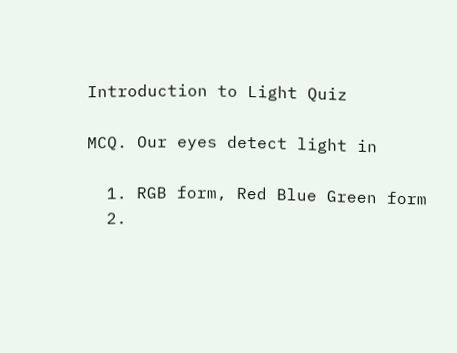Introduction to Light Quiz

MCQ. Our eyes detect light in

  1. RGB form, Red Blue Green form
  2.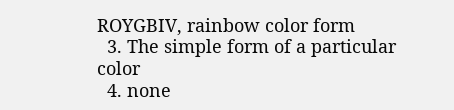ROYGBIV, rainbow color form
  3. The simple form of a particular color
  4. none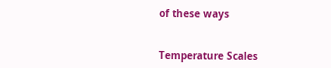of these ways


Temperature Scales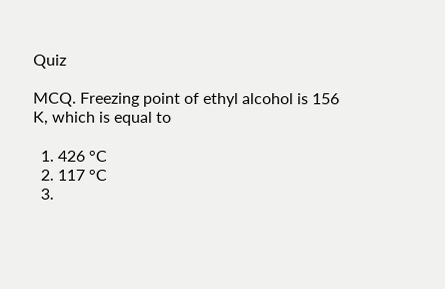Quiz

MCQ. Freezing point of ethyl alcohol is 156 K, which is equal to

  1. 426 °C
  2. 117 °C
  3.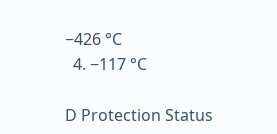−426 °C
  4. −117 °C

D Protection Status